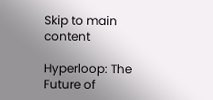Skip to main content

Hyperloop: The Future of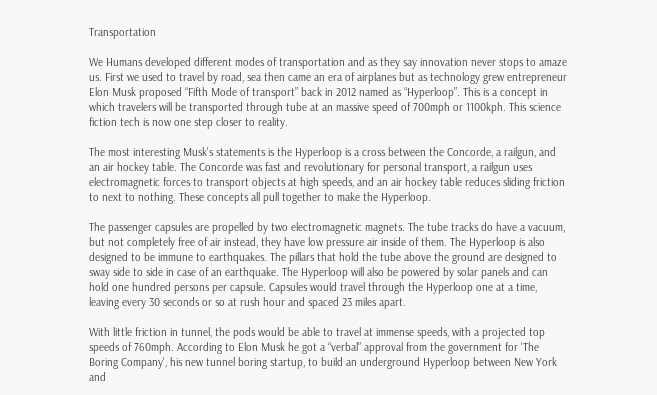Transportation

We Humans developed different modes of transportation and as they say innovation never stops to amaze us. First we used to travel by road, sea then came an era of airplanes but as technology grew entrepreneur Elon Musk proposed “Fifth Mode of transport” back in 2012 named as “Hyperloop”. This is a concept in which travelers will be transported through tube at an massive speed of 700mph or 1100kph. This science fiction tech is now one step closer to reality.

The most interesting Musk's statements is the Hyperloop is a cross between the Concorde, a railgun, and an air hockey table. The Concorde was fast and revolutionary for personal transport, a railgun uses electromagnetic forces to transport objects at high speeds, and an air hockey table reduces sliding friction to next to nothing. These concepts all pull together to make the Hyperloop.

The passenger capsules are propelled by two electromagnetic magnets. The tube tracks do have a vacuum, but not completely free of air instead, they have low pressure air inside of them. The Hyperloop is also designed to be immune to earthquakes. The pillars that hold the tube above the ground are designed to sway side to side in case of an earthquake. The Hyperloop will also be powered by solar panels and can hold one hundred persons per capsule. Capsules would travel through the Hyperloop one at a time, leaving every 30 seconds or so at rush hour and spaced 23 miles apart.

With little friction in tunnel, the pods would be able to travel at immense speeds, with a projected top speeds of 760mph. According to Elon Musk he got a “verbal” approval from the government for 'The Boring Company', his new tunnel boring startup, to build an underground Hyperloop between New York and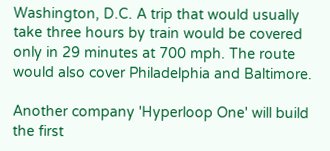Washington, D.C. A trip that would usually take three hours by train would be covered only in 29 minutes at 700 mph. The route would also cover Philadelphia and Baltimore.

Another company 'Hyperloop One' will build the first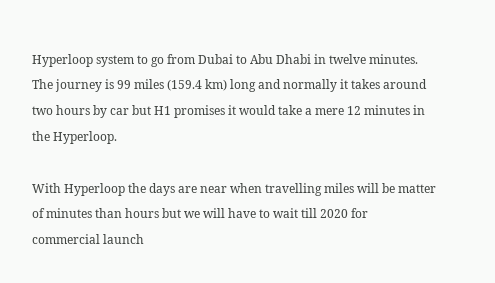Hyperloop system to go from Dubai to Abu Dhabi in twelve minutes. The journey is 99 miles (159.4 km) long and normally it takes around two hours by car but H1 promises it would take a mere 12 minutes in the Hyperloop.

With Hyperloop the days are near when travelling miles will be matter of minutes than hours but we will have to wait till 2020 for commercial launch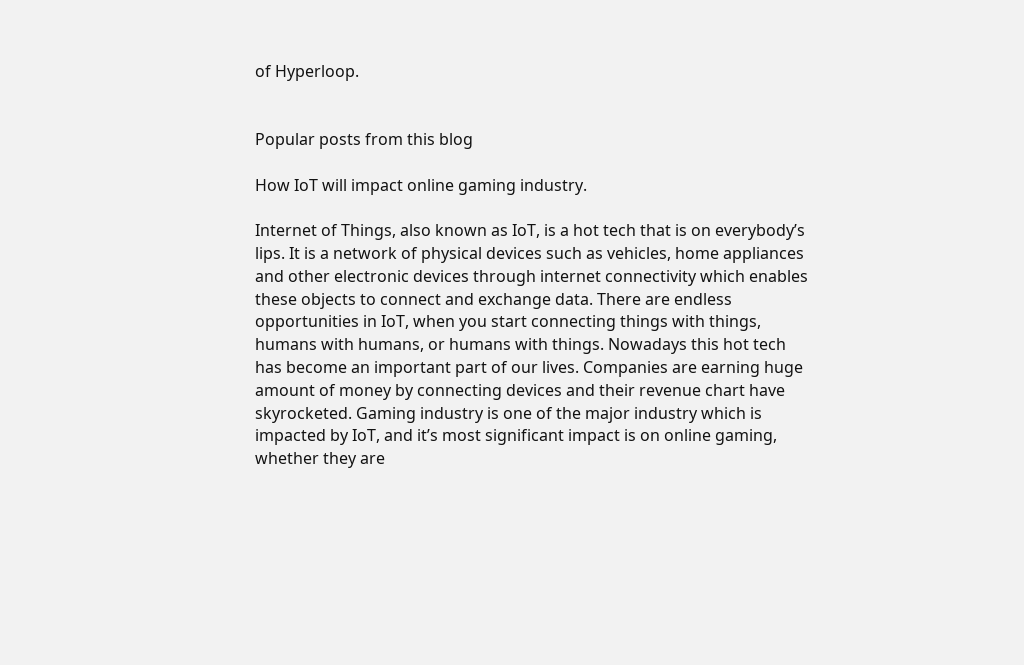of Hyperloop.


Popular posts from this blog

How IoT will impact online gaming industry.

Internet of Things, also known as IoT, is a hot tech that is on everybody’s lips. It is a network of physical devices such as vehicles, home appliances and other electronic devices through internet connectivity which enables these objects to connect and exchange data. There are endless opportunities in IoT, when you start connecting things with things, humans with humans, or humans with things. Nowadays this hot tech has become an important part of our lives. Companies are earning huge amount of money by connecting devices and their revenue chart have skyrocketed. Gaming industry is one of the major industry which is impacted by IoT, and it’s most significant impact is on online gaming, whether they are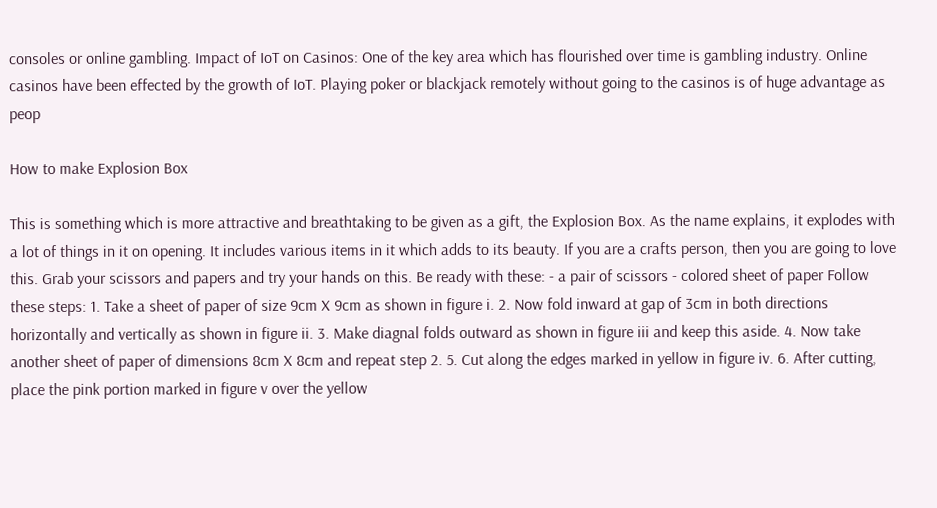consoles or online gambling. Impact of IoT on Casinos: One of the key area which has flourished over time is gambling industry. Online casinos have been effected by the growth of IoT. Playing poker or blackjack remotely without going to the casinos is of huge advantage as peop

How to make Explosion Box

This is something which is more attractive and breathtaking to be given as a gift, the Explosion Box. As the name explains, it explodes with a lot of things in it on opening. It includes various items in it which adds to its beauty. If you are a crafts person, then you are going to love this. Grab your scissors and papers and try your hands on this. Be ready with these: - a pair of scissors - colored sheet of paper Follow these steps: 1. Take a sheet of paper of size 9cm X 9cm as shown in figure i. 2. Now fold inward at gap of 3cm in both directions horizontally and vertically as shown in figure ii. 3. Make diagnal folds outward as shown in figure iii and keep this aside. 4. Now take another sheet of paper of dimensions 8cm X 8cm and repeat step 2. 5. Cut along the edges marked in yellow in figure iv. 6. After cutting, place the pink portion marked in figure v over the yellow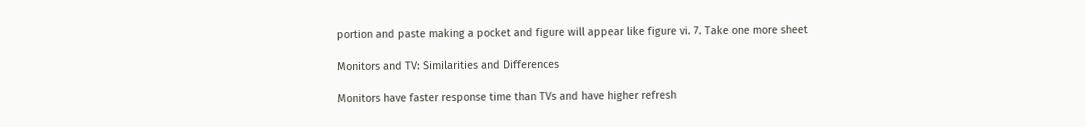portion and paste making a pocket and figure will appear like figure vi. 7. Take one more sheet

Monitors and TV: Similarities and Differences

Monitors have faster response time than TVs and have higher refresh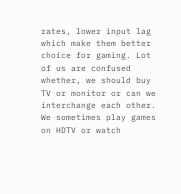rates, lower input lag which make them better choice for gaming. Lot of us are confused whether, we should buy TV or monitor or can we interchange each other. We sometimes play games on HDTV or watch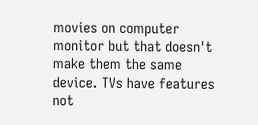movies on computer monitor but that doesn't make them the same device. TVs have features not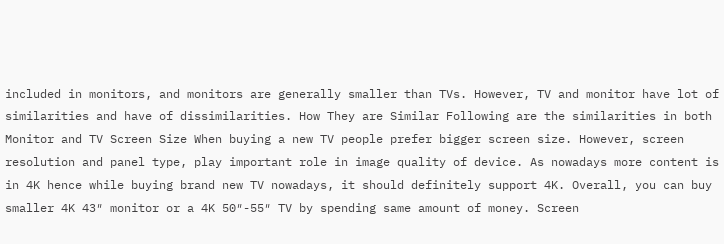included in monitors, and monitors are generally smaller than TVs. However, TV and monitor have lot of similarities and have of dissimilarities. How They are Similar Following are the similarities in both Monitor and TV Screen Size When buying a new TV people prefer bigger screen size. However, screen resolution and panel type, play important role in image quality of device. As nowadays more content is in 4K hence while buying brand new TV nowadays, it should definitely support 4K. Overall, you can buy smaller 4K 43″ monitor or a 4K 50″-55″ TV by spending same amount of money. Screen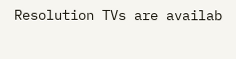Resolution TVs are availab